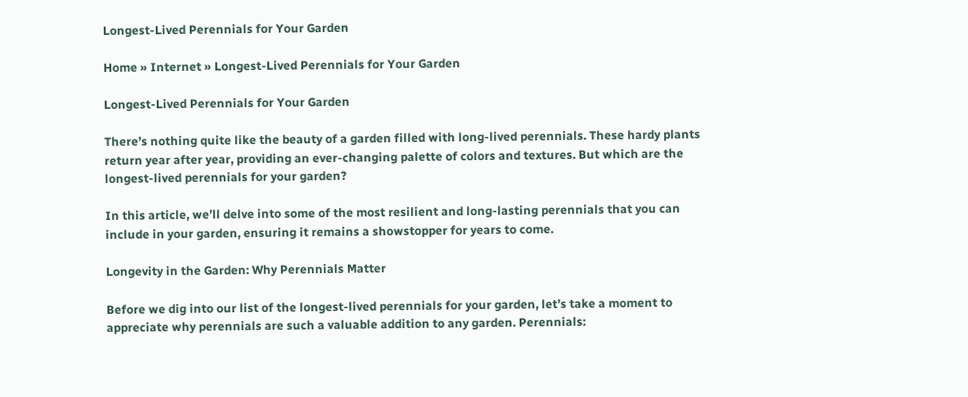Longest-Lived Perennials for Your Garden

Home » Internet » Longest-Lived Perennials for Your Garden

Longest-Lived Perennials for Your Garden

There’s nothing quite like the beauty of a garden filled with long-lived perennials. These hardy plants return year after year, providing an ever-changing palette of colors and textures. But which are the longest-lived perennials for your garden?

In this article, we’ll delve into some of the most resilient and long-lasting perennials that you can include in your garden, ensuring it remains a showstopper for years to come.

Longevity in the Garden: Why Perennials Matter

Before we dig into our list of the longest-lived perennials for your garden, let’s take a moment to appreciate why perennials are such a valuable addition to any garden. Perennials: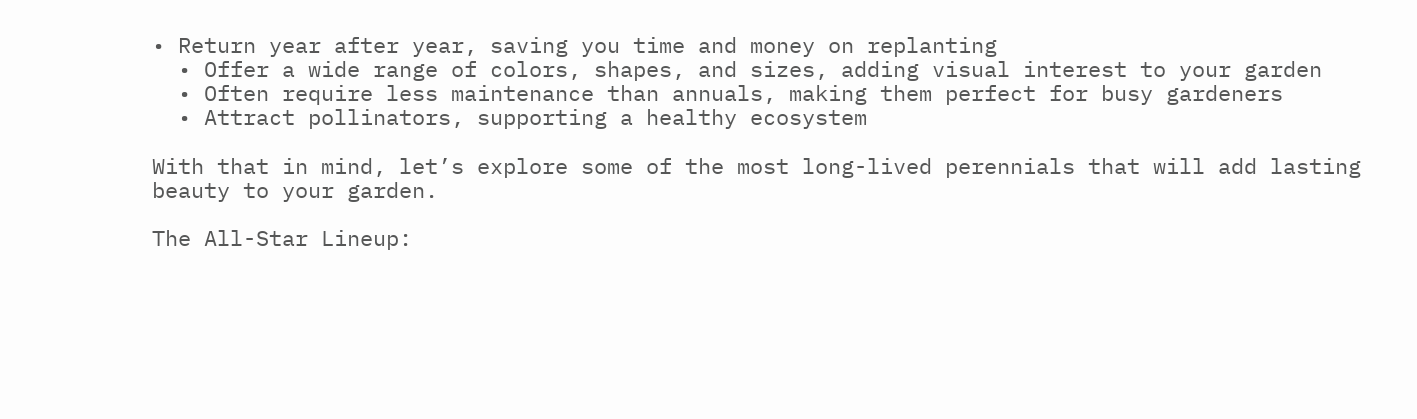• Return year after year, saving you time and money on replanting
  • Offer a wide range of colors, shapes, and sizes, adding visual interest to your garden
  • Often require less maintenance than annuals, making them perfect for busy gardeners
  • Attract pollinators, supporting a healthy ecosystem

With that in mind, let’s explore some of the most long-lived perennials that will add lasting beauty to your garden.

The All-Star Lineup: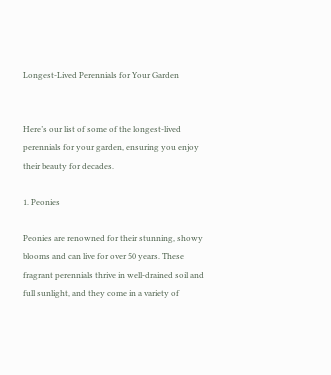Longest-Lived Perennials for Your Garden


Here’s our list of some of the longest-lived perennials for your garden, ensuring you enjoy their beauty for decades.

1. Peonies

Peonies are renowned for their stunning, showy blooms and can live for over 50 years. These fragrant perennials thrive in well-drained soil and full sunlight, and they come in a variety of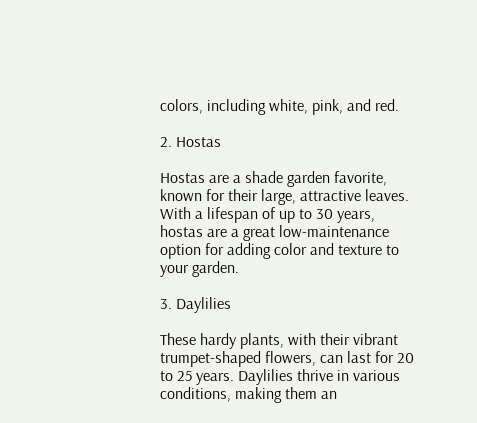colors, including white, pink, and red.

2. Hostas

Hostas are a shade garden favorite, known for their large, attractive leaves. With a lifespan of up to 30 years, hostas are a great low-maintenance option for adding color and texture to your garden.

3. Daylilies

These hardy plants, with their vibrant trumpet-shaped flowers, can last for 20 to 25 years. Daylilies thrive in various conditions, making them an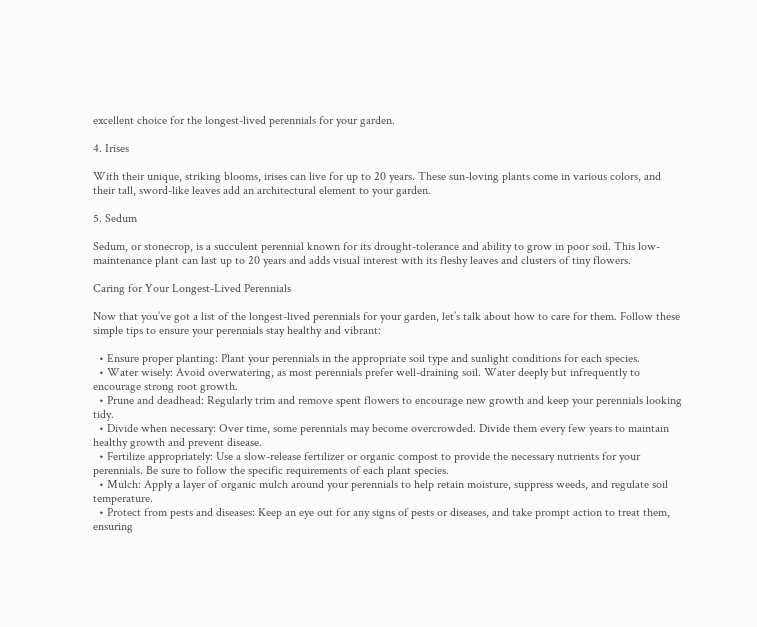excellent choice for the longest-lived perennials for your garden.

4. Irises

With their unique, striking blooms, irises can live for up to 20 years. These sun-loving plants come in various colors, and their tall, sword-like leaves add an architectural element to your garden.

5. Sedum

Sedum, or stonecrop, is a succulent perennial known for its drought-tolerance and ability to grow in poor soil. This low-maintenance plant can last up to 20 years and adds visual interest with its fleshy leaves and clusters of tiny flowers.

Caring for Your Longest-Lived Perennials

Now that you’ve got a list of the longest-lived perennials for your garden, let’s talk about how to care for them. Follow these simple tips to ensure your perennials stay healthy and vibrant:

  • Ensure proper planting: Plant your perennials in the appropriate soil type and sunlight conditions for each species.
  • Water wisely: Avoid overwatering, as most perennials prefer well-draining soil. Water deeply but infrequently to encourage strong root growth.
  • Prune and deadhead: Regularly trim and remove spent flowers to encourage new growth and keep your perennials looking tidy.
  • Divide when necessary: Over time, some perennials may become overcrowded. Divide them every few years to maintain healthy growth and prevent disease.
  • Fertilize appropriately: Use a slow-release fertilizer or organic compost to provide the necessary nutrients for your perennials. Be sure to follow the specific requirements of each plant species.
  • Mulch: Apply a layer of organic mulch around your perennials to help retain moisture, suppress weeds, and regulate soil temperature.
  • Protect from pests and diseases: Keep an eye out for any signs of pests or diseases, and take prompt action to treat them, ensuring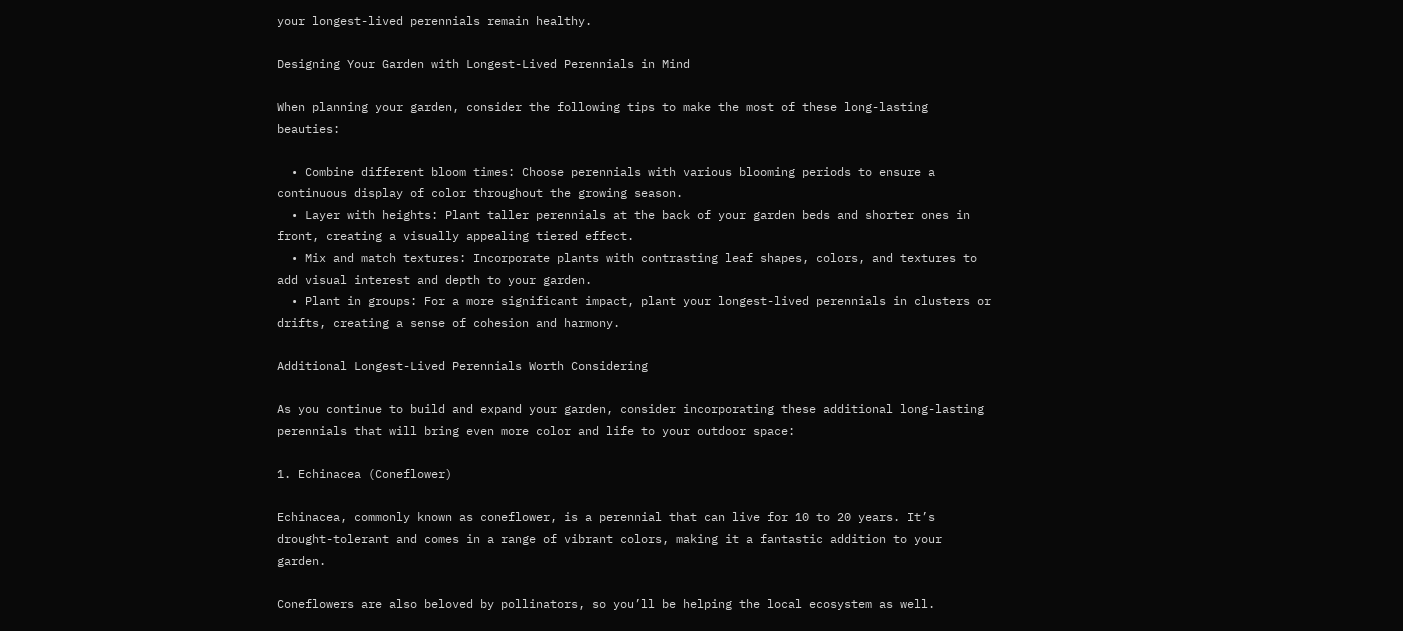your longest-lived perennials remain healthy.

Designing Your Garden with Longest-Lived Perennials in Mind

When planning your garden, consider the following tips to make the most of these long-lasting beauties:

  • Combine different bloom times: Choose perennials with various blooming periods to ensure a continuous display of color throughout the growing season.
  • Layer with heights: Plant taller perennials at the back of your garden beds and shorter ones in front, creating a visually appealing tiered effect.
  • Mix and match textures: Incorporate plants with contrasting leaf shapes, colors, and textures to add visual interest and depth to your garden.
  • Plant in groups: For a more significant impact, plant your longest-lived perennials in clusters or drifts, creating a sense of cohesion and harmony.

Additional Longest-Lived Perennials Worth Considering

As you continue to build and expand your garden, consider incorporating these additional long-lasting perennials that will bring even more color and life to your outdoor space:

1. Echinacea (Coneflower)

Echinacea, commonly known as coneflower, is a perennial that can live for 10 to 20 years. It’s drought-tolerant and comes in a range of vibrant colors, making it a fantastic addition to your garden.

Coneflowers are also beloved by pollinators, so you’ll be helping the local ecosystem as well.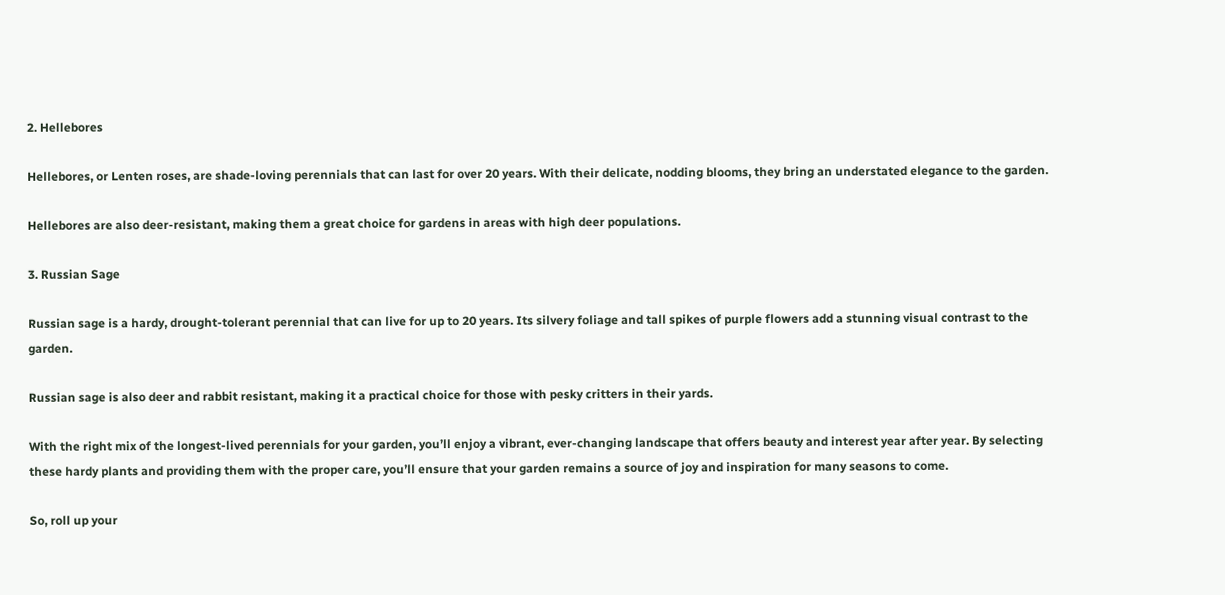2. Hellebores

Hellebores, or Lenten roses, are shade-loving perennials that can last for over 20 years. With their delicate, nodding blooms, they bring an understated elegance to the garden.

Hellebores are also deer-resistant, making them a great choice for gardens in areas with high deer populations.

3. Russian Sage

Russian sage is a hardy, drought-tolerant perennial that can live for up to 20 years. Its silvery foliage and tall spikes of purple flowers add a stunning visual contrast to the garden.

Russian sage is also deer and rabbit resistant, making it a practical choice for those with pesky critters in their yards.

With the right mix of the longest-lived perennials for your garden, you’ll enjoy a vibrant, ever-changing landscape that offers beauty and interest year after year. By selecting these hardy plants and providing them with the proper care, you’ll ensure that your garden remains a source of joy and inspiration for many seasons to come.

So, roll up your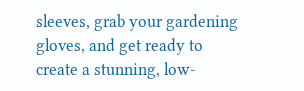sleeves, grab your gardening gloves, and get ready to create a stunning, low-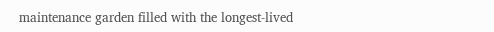maintenance garden filled with the longest-lived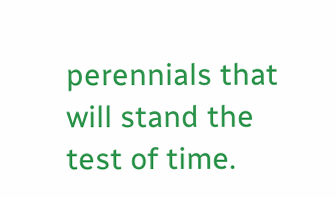perennials that will stand the test of time.